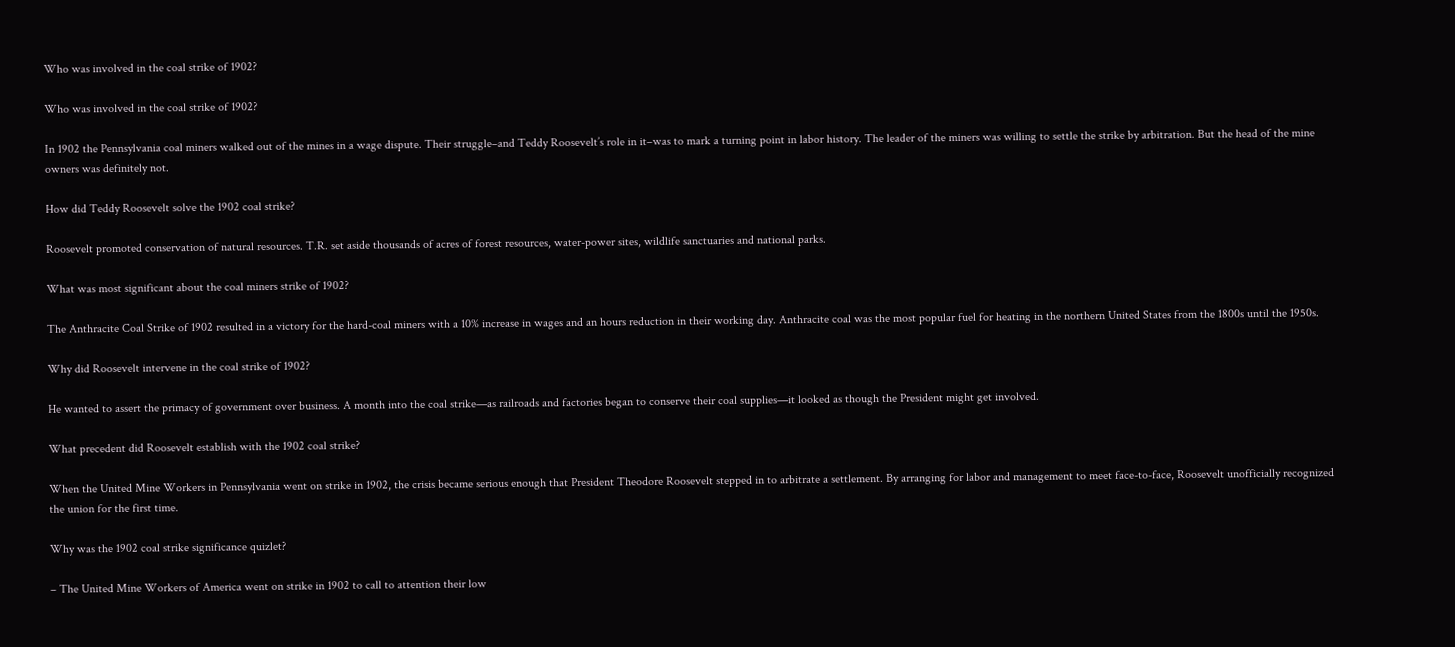Who was involved in the coal strike of 1902?

Who was involved in the coal strike of 1902?

In 1902 the Pennsylvania coal miners walked out of the mines in a wage dispute. Their struggle–and Teddy Roosevelt’s role in it–was to mark a turning point in labor history. The leader of the miners was willing to settle the strike by arbitration. But the head of the mine owners was definitely not.

How did Teddy Roosevelt solve the 1902 coal strike?

Roosevelt promoted conservation of natural resources. T.R. set aside thousands of acres of forest resources, water-power sites, wildlife sanctuaries and national parks.

What was most significant about the coal miners strike of 1902?

The Anthracite Coal Strike of 1902 resulted in a victory for the hard-coal miners with a 10% increase in wages and an hours reduction in their working day. Anthracite coal was the most popular fuel for heating in the northern United States from the 1800s until the 1950s.

Why did Roosevelt intervene in the coal strike of 1902?

He wanted to assert the primacy of government over business. A month into the coal strike—as railroads and factories began to conserve their coal supplies—it looked as though the President might get involved.

What precedent did Roosevelt establish with the 1902 coal strike?

When the United Mine Workers in Pennsylvania went on strike in 1902, the crisis became serious enough that President Theodore Roosevelt stepped in to arbitrate a settlement. By arranging for labor and management to meet face-to-face, Roosevelt unofficially recognized the union for the first time.

Why was the 1902 coal strike significance quizlet?

– The United Mine Workers of America went on strike in 1902 to call to attention their low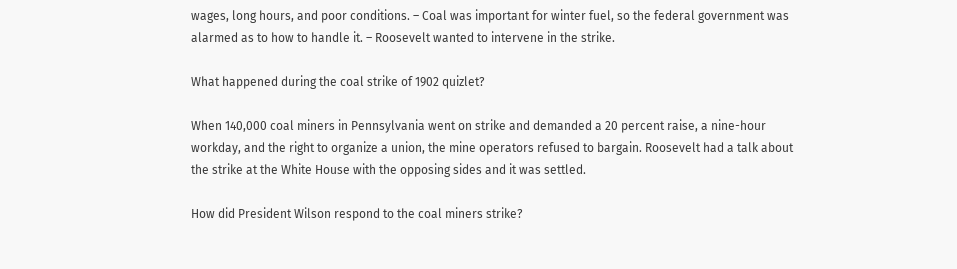wages, long hours, and poor conditions. – Coal was important for winter fuel, so the federal government was alarmed as to how to handle it. – Roosevelt wanted to intervene in the strike.

What happened during the coal strike of 1902 quizlet?

When 140,000 coal miners in Pennsylvania went on strike and demanded a 20 percent raise, a nine-hour workday, and the right to organize a union, the mine operators refused to bargain. Roosevelt had a talk about the strike at the White House with the opposing sides and it was settled.

How did President Wilson respond to the coal miners strike?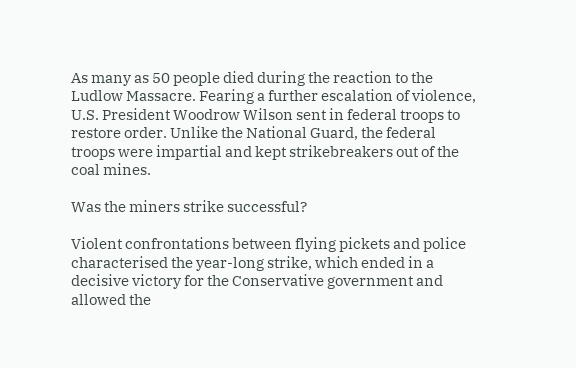As many as 50 people died during the reaction to the Ludlow Massacre. Fearing a further escalation of violence, U.S. President Woodrow Wilson sent in federal troops to restore order. Unlike the National Guard, the federal troops were impartial and kept strikebreakers out of the coal mines.

Was the miners strike successful?

Violent confrontations between flying pickets and police characterised the year-long strike, which ended in a decisive victory for the Conservative government and allowed the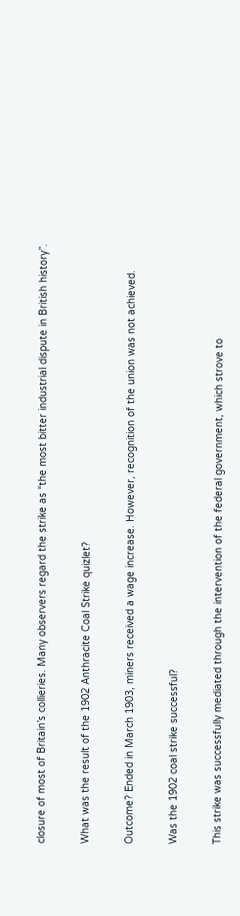closure of most of Britain’s collieries. Many observers regard the strike as “the most bitter industrial dispute in British history”.

What was the result of the 1902 Anthracite Coal Strike quizlet?

Outcome? Ended in March 1903, miners received a wage increase. However, recognition of the union was not achieved.

Was the 1902 coal strike successful?

This strike was successfully mediated through the intervention of the federal government, which strove to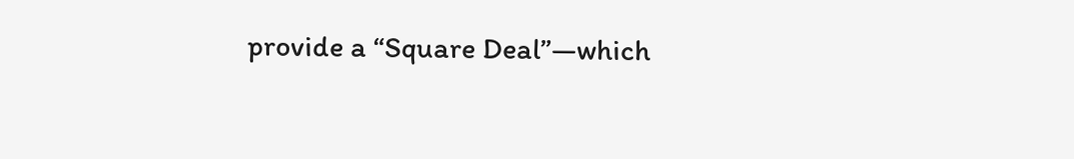provide a “Square Deal”—which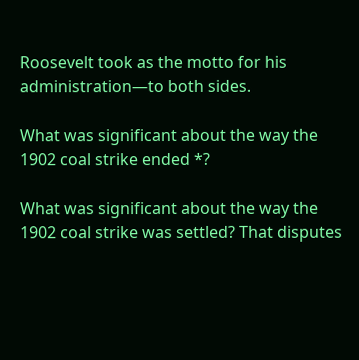Roosevelt took as the motto for his administration—to both sides.

What was significant about the way the 1902 coal strike ended *?

What was significant about the way the 1902 coal strike was settled? That disputes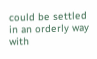could be settled in an orderly way with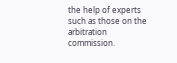the help of experts such as those on the arbitration commission.